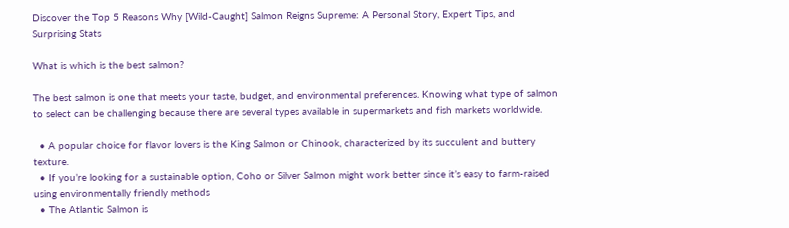Discover the Top 5 Reasons Why [Wild-Caught] Salmon Reigns Supreme: A Personal Story, Expert Tips, and Surprising Stats

What is which is the best salmon?

The best salmon is one that meets your taste, budget, and environmental preferences. Knowing what type of salmon to select can be challenging because there are several types available in supermarkets and fish markets worldwide.

  • A popular choice for flavor lovers is the King Salmon or Chinook, characterized by its succulent and buttery texture.
  • If you’re looking for a sustainable option, Coho or Silver Salmon might work better since it’s easy to farm-raised using environmentally friendly methods
  • The Atlantic Salmon is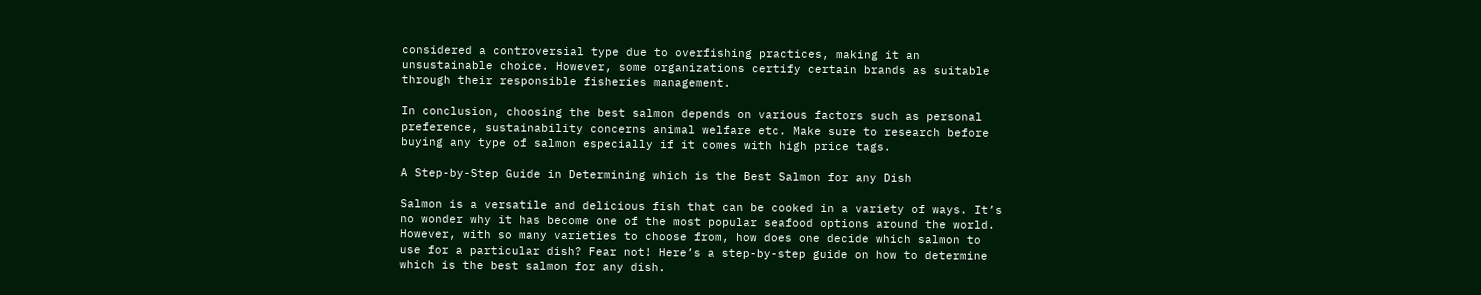considered a controversial type due to overfishing practices, making it an unsustainable choice. However, some organizations certify certain brands as suitable through their responsible fisheries management.

In conclusion, choosing the best salmon depends on various factors such as personal preference, sustainability concerns animal welfare etc. Make sure to research before buying any type of salmon especially if it comes with high price tags.

A Step-by-Step Guide in Determining which is the Best Salmon for any Dish

Salmon is a versatile and delicious fish that can be cooked in a variety of ways. It’s no wonder why it has become one of the most popular seafood options around the world. However, with so many varieties to choose from, how does one decide which salmon to use for a particular dish? Fear not! Here’s a step-by-step guide on how to determine which is the best salmon for any dish.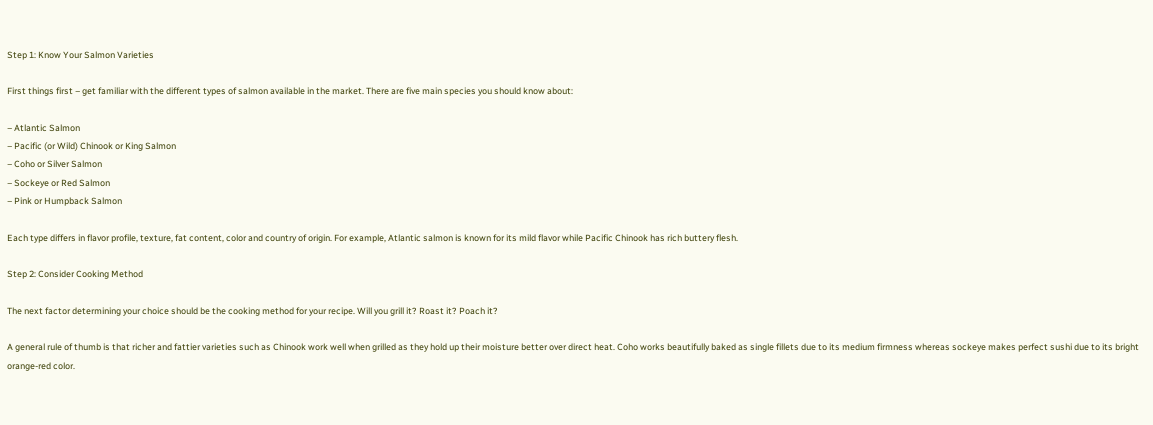Step 1: Know Your Salmon Varieties

First things first – get familiar with the different types of salmon available in the market. There are five main species you should know about:

– Atlantic Salmon
– Pacific (or Wild) Chinook or King Salmon
– Coho or Silver Salmon
– Sockeye or Red Salmon
– Pink or Humpback Salmon

Each type differs in flavor profile, texture, fat content, color and country of origin. For example, Atlantic salmon is known for its mild flavor while Pacific Chinook has rich buttery flesh.

Step 2: Consider Cooking Method

The next factor determining your choice should be the cooking method for your recipe. Will you grill it? Roast it? Poach it?

A general rule of thumb is that richer and fattier varieties such as Chinook work well when grilled as they hold up their moisture better over direct heat. Coho works beautifully baked as single fillets due to its medium firmness whereas sockeye makes perfect sushi due to its bright orange-red color.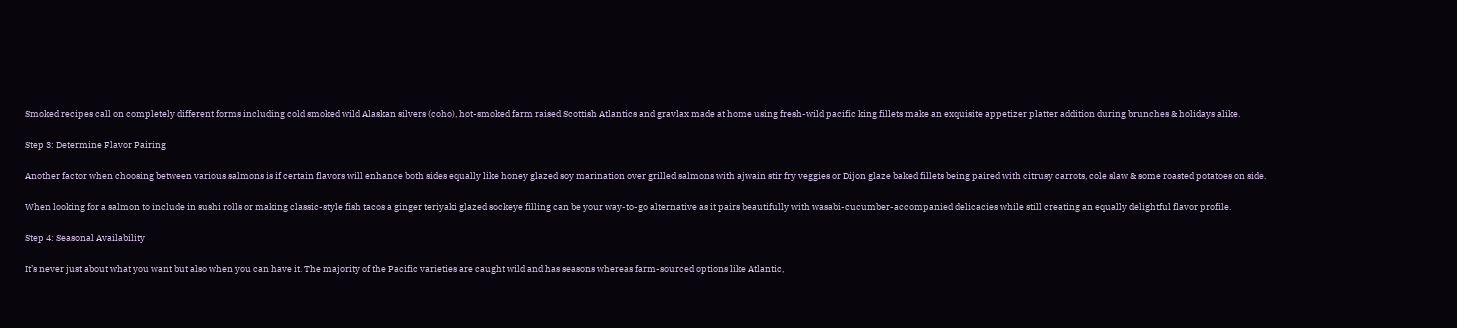Smoked recipes call on completely different forms including cold smoked wild Alaskan silvers (coho), hot-smoked farm raised Scottish Atlantics and gravlax made at home using fresh-wild pacific king fillets make an exquisite appetizer platter addition during brunches & holidays alike.

Step 3: Determine Flavor Pairing

Another factor when choosing between various salmons is if certain flavors will enhance both sides equally like honey glazed soy marination over grilled salmons with ajwain stir fry veggies or Dijon glaze baked fillets being paired with citrusy carrots, cole slaw & some roasted potatoes on side.

When looking for a salmon to include in sushi rolls or making classic-style fish tacos a ginger teriyaki glazed sockeye filling can be your way-to-go alternative as it pairs beautifully with wasabi-cucumber-accompanied delicacies while still creating an equally delightful flavor profile.

Step 4: Seasonal Availability

It’s never just about what you want but also when you can have it. The majority of the Pacific varieties are caught wild and has seasons whereas farm-sourced options like Atlantic,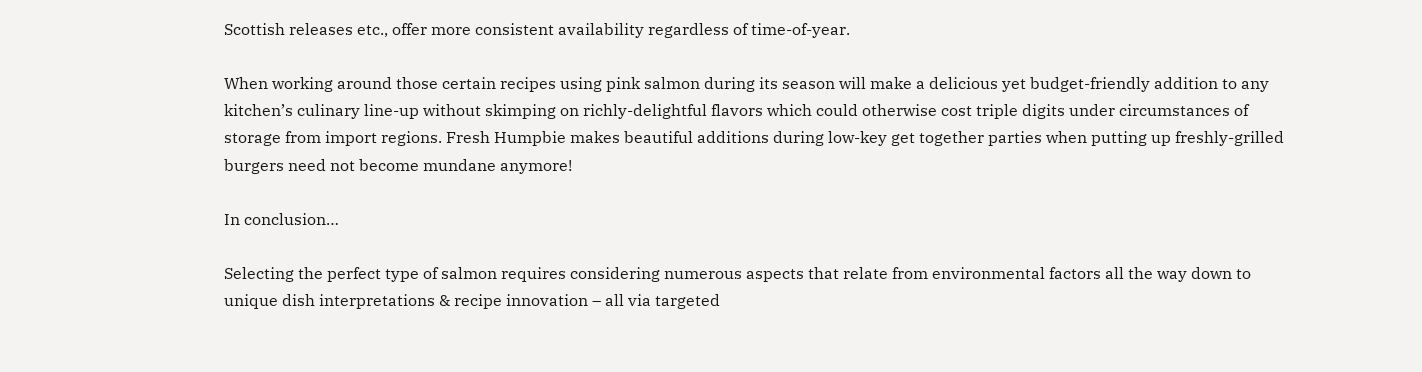Scottish releases etc., offer more consistent availability regardless of time-of-year.

When working around those certain recipes using pink salmon during its season will make a delicious yet budget-friendly addition to any kitchen’s culinary line-up without skimping on richly-delightful flavors which could otherwise cost triple digits under circumstances of storage from import regions. Fresh Humpbie makes beautiful additions during low-key get together parties when putting up freshly-grilled burgers need not become mundane anymore!

In conclusion…

Selecting the perfect type of salmon requires considering numerous aspects that relate from environmental factors all the way down to unique dish interpretations & recipe innovation – all via targeted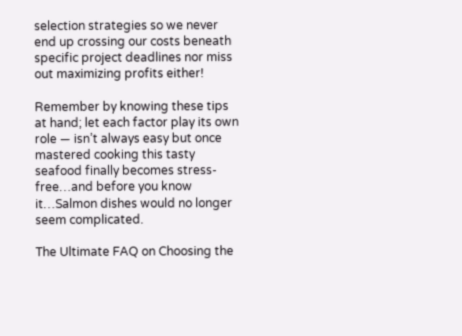selection strategies so we never end up crossing our costs beneath specific project deadlines nor miss out maximizing profits either!

Remember by knowing these tips at hand; let each factor play its own role — isn’t always easy but once mastered cooking this tasty seafood finally becomes stress-free…and before you know it…Salmon dishes would no longer seem complicated.

The Ultimate FAQ on Choosing the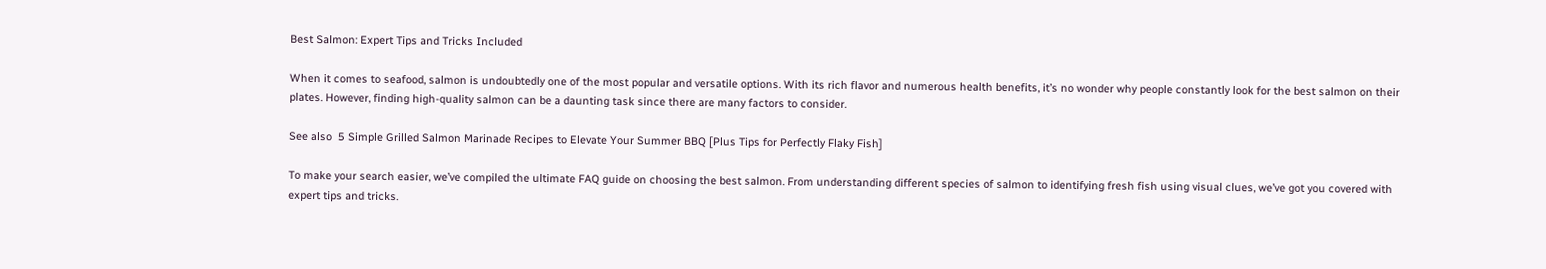Best Salmon: Expert Tips and Tricks Included

When it comes to seafood, salmon is undoubtedly one of the most popular and versatile options. With its rich flavor and numerous health benefits, it’s no wonder why people constantly look for the best salmon on their plates. However, finding high-quality salmon can be a daunting task since there are many factors to consider.

See also  5 Simple Grilled Salmon Marinade Recipes to Elevate Your Summer BBQ [Plus Tips for Perfectly Flaky Fish]

To make your search easier, we’ve compiled the ultimate FAQ guide on choosing the best salmon. From understanding different species of salmon to identifying fresh fish using visual clues, we’ve got you covered with expert tips and tricks.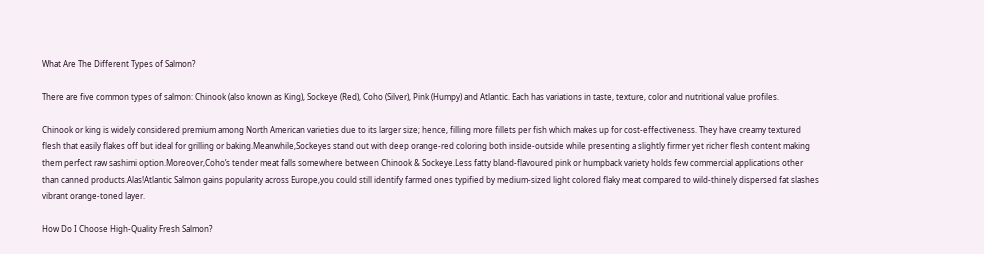What Are The Different Types of Salmon?

There are five common types of salmon: Chinook (also known as King), Sockeye (Red), Coho (Silver), Pink (Humpy) and Atlantic. Each has variations in taste, texture, color and nutritional value profiles.

Chinook or king is widely considered premium among North American varieties due to its larger size; hence, filling more fillets per fish which makes up for cost-effectiveness. They have creamy textured flesh that easily flakes off but ideal for grilling or baking.Meanwhile,Sockeyes stand out with deep orange-red coloring both inside-outside while presenting a slightly firmer yet richer flesh content making them perfect raw sashimi option.Moreover,Coho’s tender meat falls somewhere between Chinook & Sockeye.Less fatty bland-flavoured pink or humpback variety holds few commercial applications other than canned products.Alas!Atlantic Salmon gains popularity across Europe,you could still identify farmed ones typified by medium-sized light colored flaky meat compared to wild-thinely dispersed fat slashes vibrant orange-toned layer.

How Do I Choose High-Quality Fresh Salmon?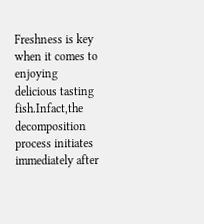Freshness is key when it comes to enjoying delicious tasting fish.Infact,the decomposition process initiates immediately after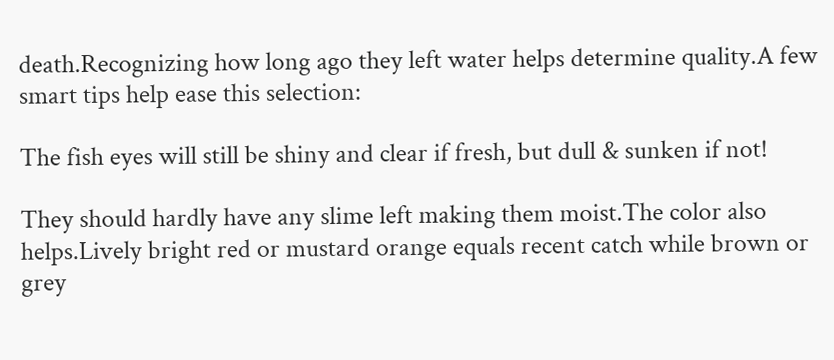death.Recognizing how long ago they left water helps determine quality.A few smart tips help ease this selection:

The fish eyes will still be shiny and clear if fresh, but dull & sunken if not!

They should hardly have any slime left making them moist.The color also helps.Lively bright red or mustard orange equals recent catch while brown or grey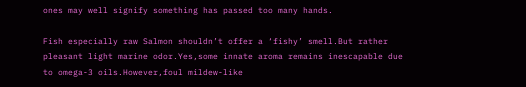ones may well signify something has passed too many hands.

Fish especially raw Salmon shouldn’t offer a ‘fishy’ smell.But rather pleasant light marine odor.Yes,some innate aroma remains inescapable due to omega-3 oils.However,foul mildew-like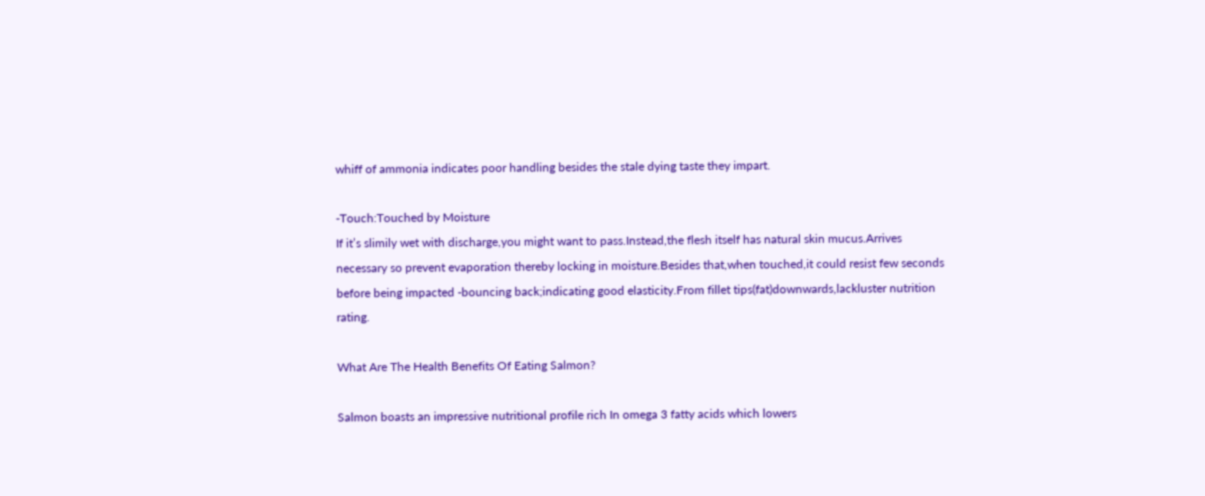whiff of ammonia indicates poor handling besides the stale dying taste they impart.

-Touch:Touched by Moisture
If it’s slimily wet with discharge,you might want to pass.Instead,the flesh itself has natural skin mucus.Arrives necessary so prevent evaporation thereby locking in moisture.Besides that,when touched,it could resist few seconds before being impacted -bouncing back;indicating good elasticity.From fillet tips(fat)downwards,lackluster nutrition rating.

What Are The Health Benefits Of Eating Salmon?

Salmon boasts an impressive nutritional profile rich In omega 3 fatty acids which lowers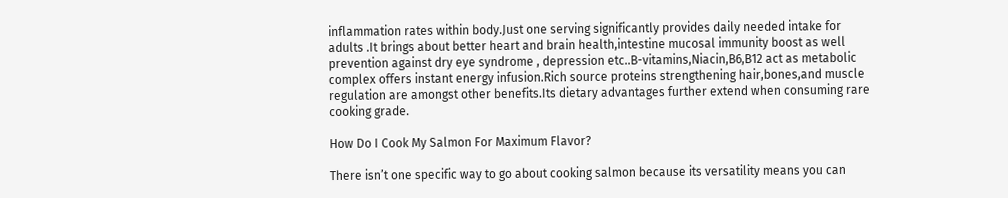inflammation rates within body.Just one serving significantly provides daily needed intake for adults .It brings about better heart and brain health,intestine mucosal immunity boost as well prevention against dry eye syndrome , depression etc..B-vitamins,Niacin,B6,B12 act as metabolic complex offers instant energy infusion.Rich source proteins strengthening hair,bones,and muscle regulation are amongst other benefits.Its dietary advantages further extend when consuming rare cooking grade.

How Do I Cook My Salmon For Maximum Flavor?

There isn’t one specific way to go about cooking salmon because its versatility means you can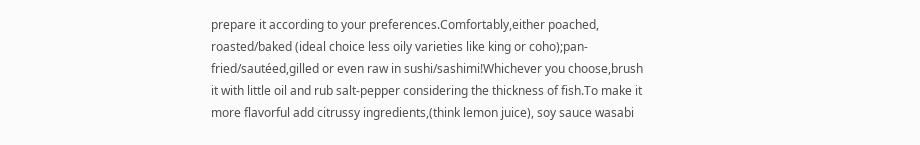prepare it according to your preferences.Comfortably,either poached, roasted/baked (ideal choice less oily varieties like king or coho);pan-fried/sautéed,gilled or even raw in sushi/sashimi!Whichever you choose,brush it with little oil and rub salt-pepper considering the thickness of fish.To make it more flavorful add citrussy ingredients,(think lemon juice), soy sauce wasabi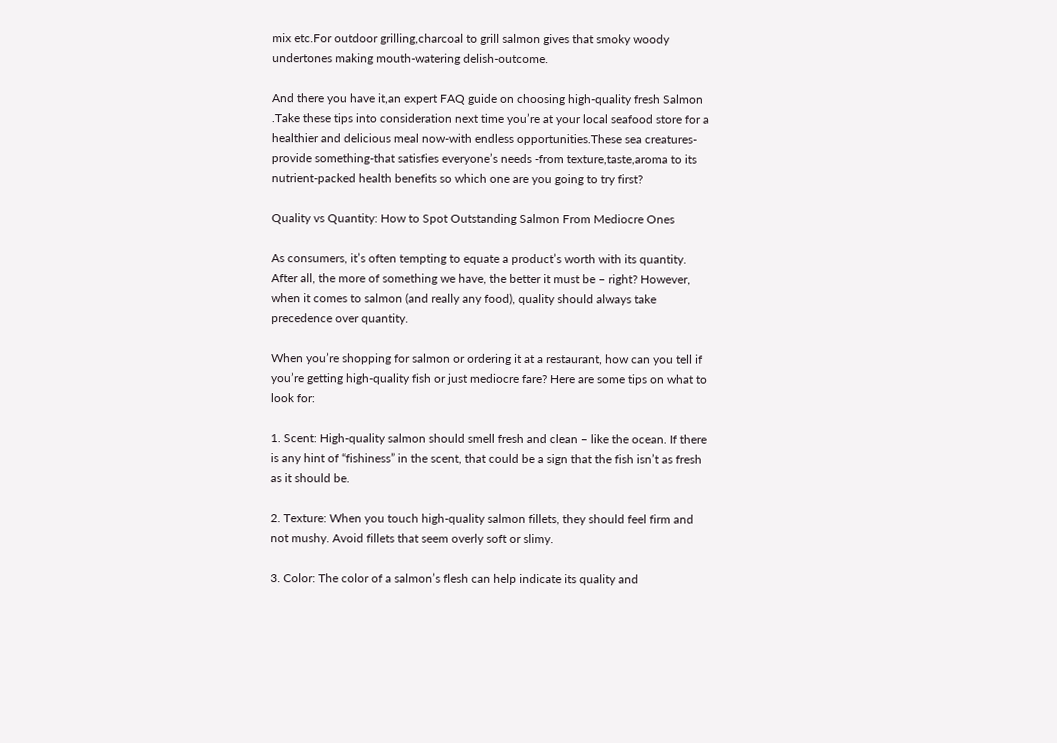mix etc.For outdoor grilling,charcoal to grill salmon gives that smoky woody undertones making mouth-watering delish-outcome.

And there you have it,an expert FAQ guide on choosing high-quality fresh Salmon .Take these tips into consideration next time you’re at your local seafood store for a healthier and delicious meal now-with endless opportunities.These sea creatures-provide something-that satisfies everyone’s needs -from texture,taste,aroma to its nutrient-packed health benefits so which one are you going to try first?

Quality vs Quantity: How to Spot Outstanding Salmon From Mediocre Ones

As consumers, it’s often tempting to equate a product’s worth with its quantity. After all, the more of something we have, the better it must be – right? However, when it comes to salmon (and really any food), quality should always take precedence over quantity.

When you’re shopping for salmon or ordering it at a restaurant, how can you tell if you’re getting high-quality fish or just mediocre fare? Here are some tips on what to look for:

1. Scent: High-quality salmon should smell fresh and clean – like the ocean. If there is any hint of “fishiness” in the scent, that could be a sign that the fish isn’t as fresh as it should be.

2. Texture: When you touch high-quality salmon fillets, they should feel firm and not mushy. Avoid fillets that seem overly soft or slimy.

3. Color: The color of a salmon’s flesh can help indicate its quality and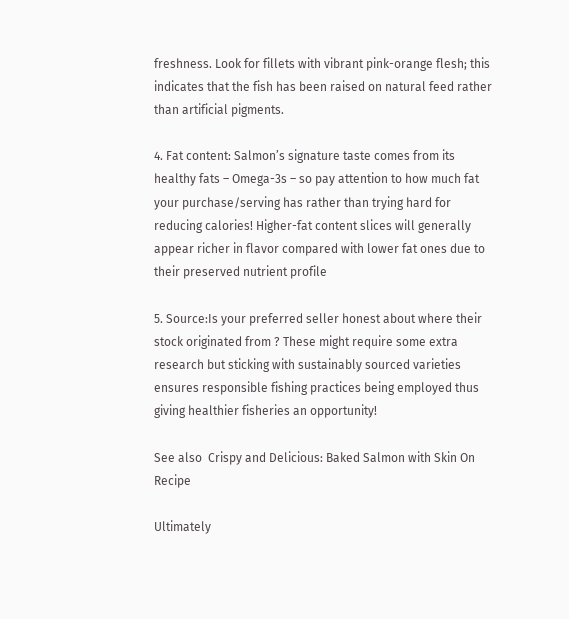freshness. Look for fillets with vibrant pink-orange flesh; this indicates that the fish has been raised on natural feed rather than artificial pigments.

4. Fat content: Salmon’s signature taste comes from its healthy fats – Omega-3s – so pay attention to how much fat your purchase/serving has rather than trying hard for reducing calories! Higher-fat content slices will generally appear richer in flavor compared with lower fat ones due to their preserved nutrient profile

5. Source:Is your preferred seller honest about where their stock originated from ? These might require some extra research but sticking with sustainably sourced varieties ensures responsible fishing practices being employed thus giving healthier fisheries an opportunity!

See also  Crispy and Delicious: Baked Salmon with Skin On Recipe

Ultimately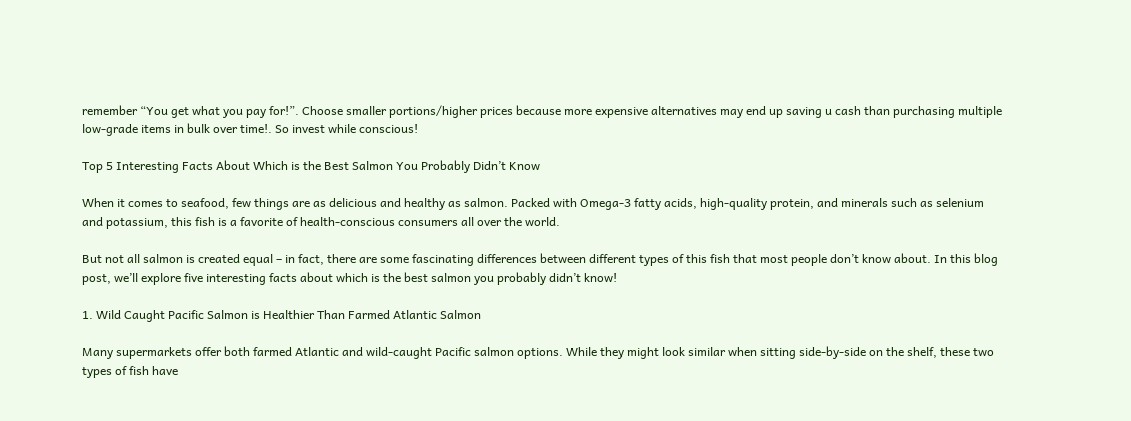remember “You get what you pay for!”. Choose smaller portions/higher prices because more expensive alternatives may end up saving u cash than purchasing multiple low-grade items in bulk over time!. So invest while conscious!

Top 5 Interesting Facts About Which is the Best Salmon You Probably Didn’t Know

When it comes to seafood, few things are as delicious and healthy as salmon. Packed with Omega-3 fatty acids, high-quality protein, and minerals such as selenium and potassium, this fish is a favorite of health-conscious consumers all over the world.

But not all salmon is created equal – in fact, there are some fascinating differences between different types of this fish that most people don’t know about. In this blog post, we’ll explore five interesting facts about which is the best salmon you probably didn’t know!

1. Wild Caught Pacific Salmon is Healthier Than Farmed Atlantic Salmon

Many supermarkets offer both farmed Atlantic and wild-caught Pacific salmon options. While they might look similar when sitting side-by-side on the shelf, these two types of fish have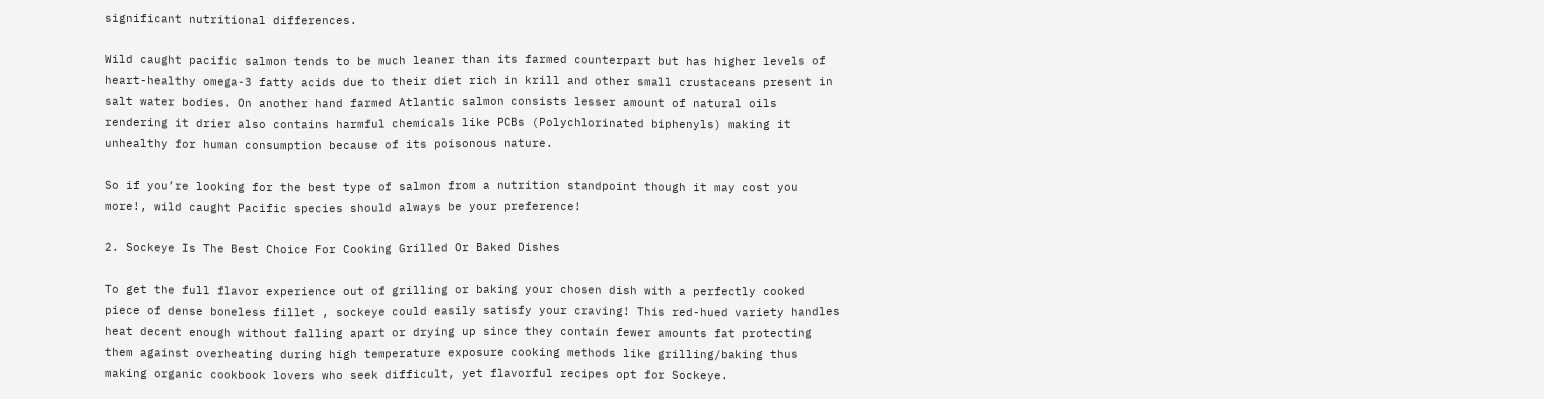significant nutritional differences.

Wild caught pacific salmon tends to be much leaner than its farmed counterpart but has higher levels of heart-healthy omega-3 fatty acids due to their diet rich in krill and other small crustaceans present in salt water bodies. On another hand farmed Atlantic salmon consists lesser amount of natural oils rendering it drier also contains harmful chemicals like PCBs (Polychlorinated biphenyls) making it unhealthy for human consumption because of its poisonous nature.

So if you’re looking for the best type of salmon from a nutrition standpoint though it may cost you more!, wild caught Pacific species should always be your preference!

2. Sockeye Is The Best Choice For Cooking Grilled Or Baked Dishes

To get the full flavor experience out of grilling or baking your chosen dish with a perfectly cooked piece of dense boneless fillet , sockeye could easily satisfy your craving! This red-hued variety handles heat decent enough without falling apart or drying up since they contain fewer amounts fat protecting them against overheating during high temperature exposure cooking methods like grilling/baking thus making organic cookbook lovers who seek difficult, yet flavorful recipes opt for Sockeye.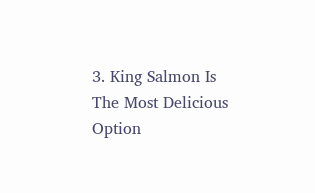3. King Salmon Is The Most Delicious Option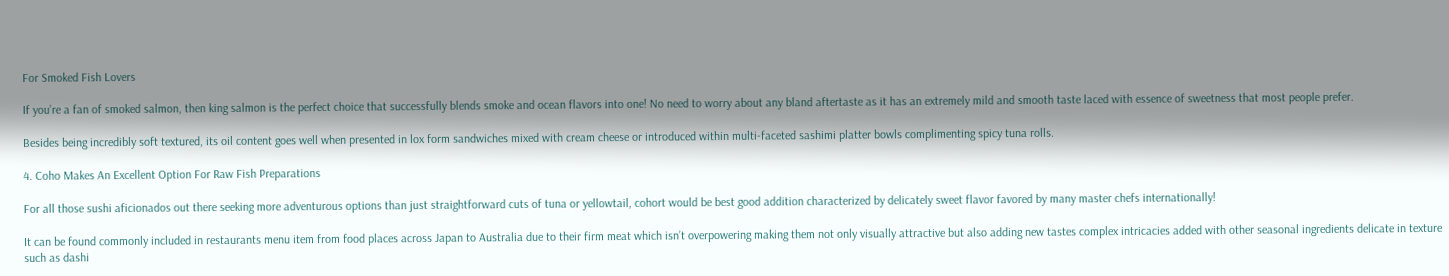For Smoked Fish Lovers

If you’re a fan of smoked salmon, then king salmon is the perfect choice that successfully blends smoke and ocean flavors into one! No need to worry about any bland aftertaste as it has an extremely mild and smooth taste laced with essence of sweetness that most people prefer.

Besides being incredibly soft textured, its oil content goes well when presented in lox form sandwiches mixed with cream cheese or introduced within multi-faceted sashimi platter bowls complimenting spicy tuna rolls.

4. Coho Makes An Excellent Option For Raw Fish Preparations

For all those sushi aficionados out there seeking more adventurous options than just straightforward cuts of tuna or yellowtail, cohort would be best good addition characterized by delicately sweet flavor favored by many master chefs internationally!

It can be found commonly included in restaurants menu item from food places across Japan to Australia due to their firm meat which isn’t overpowering making them not only visually attractive but also adding new tastes complex intricacies added with other seasonal ingredients delicate in texture such as dashi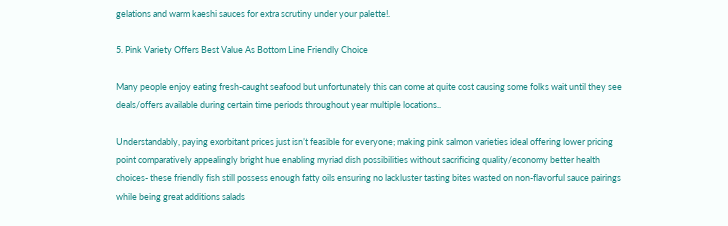gelations and warm kaeshi sauces for extra scrutiny under your palette!.

5. Pink Variety Offers Best Value As Bottom Line Friendly Choice

Many people enjoy eating fresh-caught seafood but unfortunately this can come at quite cost causing some folks wait until they see deals/offers available during certain time periods throughout year multiple locations..

Understandably, paying exorbitant prices just isn’t feasible for everyone; making pink salmon varieties ideal offering lower pricing point comparatively appealingly bright hue enabling myriad dish possibilities without sacrificing quality/economy better health choices- these friendly fish still possess enough fatty oils ensuring no lackluster tasting bites wasted on non-flavorful sauce pairings while being great additions salads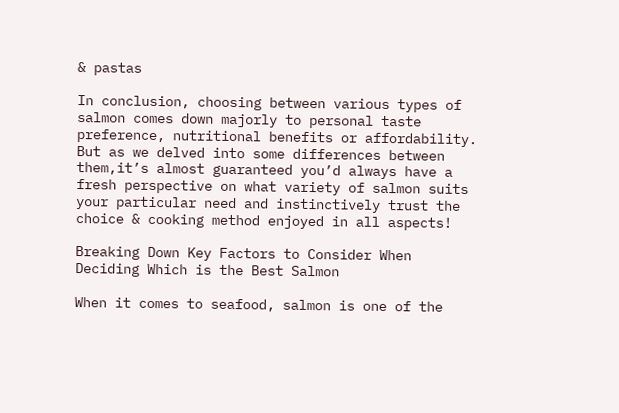& pastas

In conclusion, choosing between various types of salmon comes down majorly to personal taste preference, nutritional benefits or affordability. But as we delved into some differences between them,it’s almost guaranteed you’d always have a fresh perspective on what variety of salmon suits your particular need and instinctively trust the choice & cooking method enjoyed in all aspects!

Breaking Down Key Factors to Consider When Deciding Which is the Best Salmon

When it comes to seafood, salmon is one of the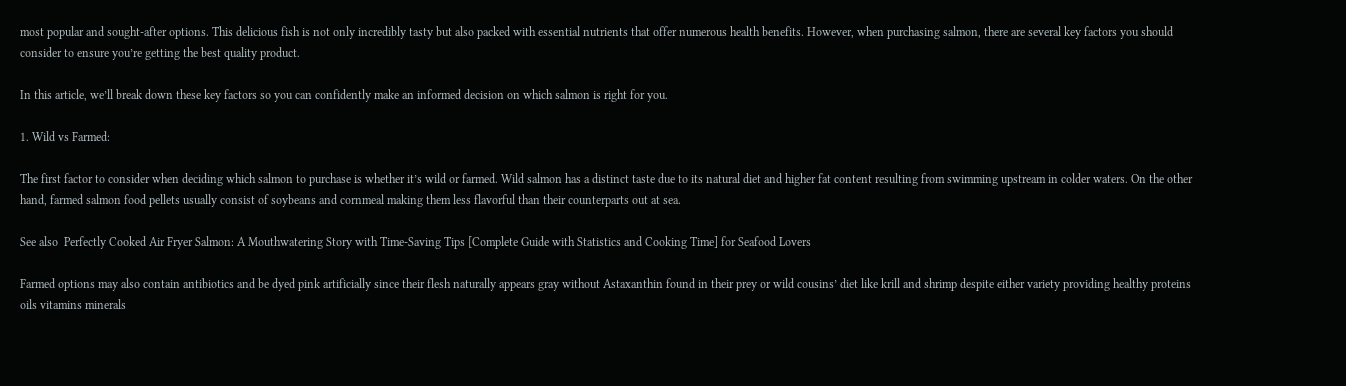most popular and sought-after options. This delicious fish is not only incredibly tasty but also packed with essential nutrients that offer numerous health benefits. However, when purchasing salmon, there are several key factors you should consider to ensure you’re getting the best quality product.

In this article, we’ll break down these key factors so you can confidently make an informed decision on which salmon is right for you.

1. Wild vs Farmed:

The first factor to consider when deciding which salmon to purchase is whether it’s wild or farmed. Wild salmon has a distinct taste due to its natural diet and higher fat content resulting from swimming upstream in colder waters. On the other hand, farmed salmon food pellets usually consist of soybeans and cornmeal making them less flavorful than their counterparts out at sea.

See also  Perfectly Cooked Air Fryer Salmon: A Mouthwatering Story with Time-Saving Tips [Complete Guide with Statistics and Cooking Time] for Seafood Lovers

Farmed options may also contain antibiotics and be dyed pink artificially since their flesh naturally appears gray without Astaxanthin found in their prey or wild cousins’ diet like krill and shrimp despite either variety providing healthy proteins oils vitamins minerals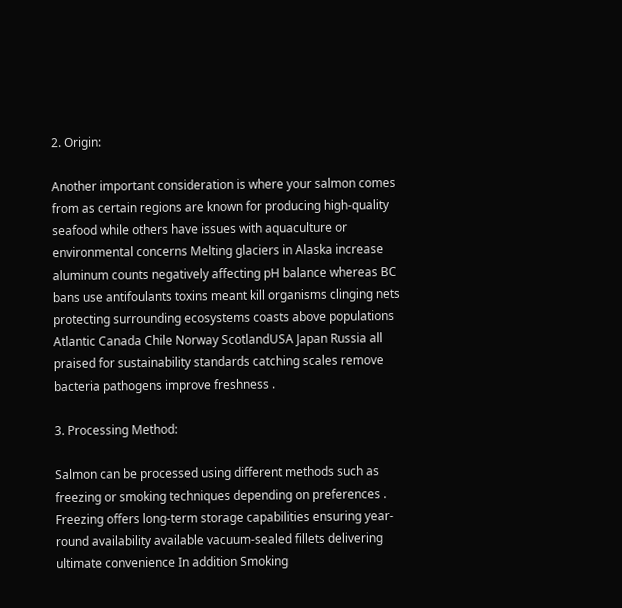2. Origin:

Another important consideration is where your salmon comes from as certain regions are known for producing high-quality seafood while others have issues with aquaculture or environmental concerns Melting glaciers in Alaska increase aluminum counts negatively affecting pH balance whereas BC bans use antifoulants toxins meant kill organisms clinging nets protecting surrounding ecosystems coasts above populations Atlantic Canada Chile Norway ScotlandUSA Japan Russia all praised for sustainability standards catching scales remove bacteria pathogens improve freshness .

3. Processing Method:

Salmon can be processed using different methods such as freezing or smoking techniques depending on preferences . Freezing offers long-term storage capabilities ensuring year-round availability available vacuum-sealed fillets delivering ultimate convenience In addition Smoking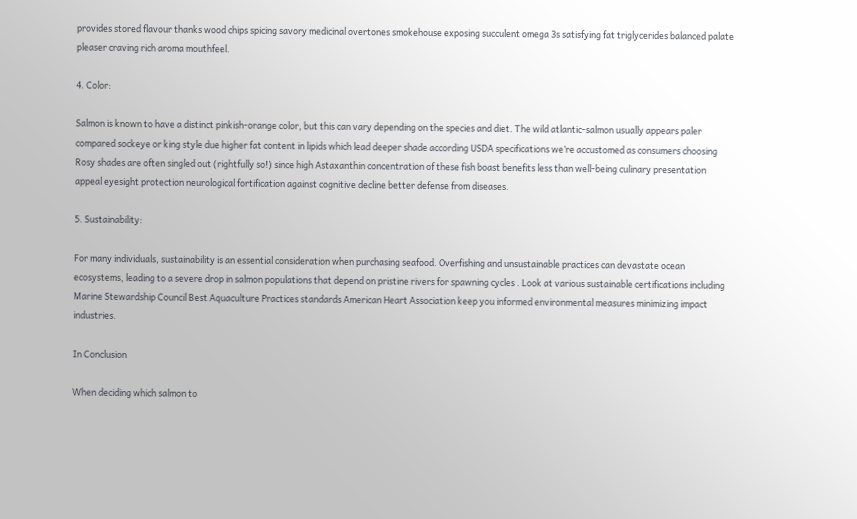provides stored flavour thanks wood chips spicing savory medicinal overtones smokehouse exposing succulent omega 3s satisfying fat triglycerides balanced palate pleaser craving rich aroma mouthfeel.

4. Color:

Salmon is known to have a distinct pinkish-orange color, but this can vary depending on the species and diet. The wild atlantic-salmon usually appears paler compared sockeye or king style due higher fat content in lipids which lead deeper shade according USDA specifications we’re accustomed as consumers choosing Rosy shades are often singled out (rightfully so!) since high Astaxanthin concentration of these fish boast benefits less than well-being culinary presentation appeal eyesight protection neurological fortification against cognitive decline better defense from diseases.

5. Sustainability:

For many individuals, sustainability is an essential consideration when purchasing seafood. Overfishing and unsustainable practices can devastate ocean ecosystems, leading to a severe drop in salmon populations that depend on pristine rivers for spawning cycles . Look at various sustainable certifications including Marine Stewardship Council Best Aquaculture Practices standards American Heart Association keep you informed environmental measures minimizing impact industries.

In Conclusion

When deciding which salmon to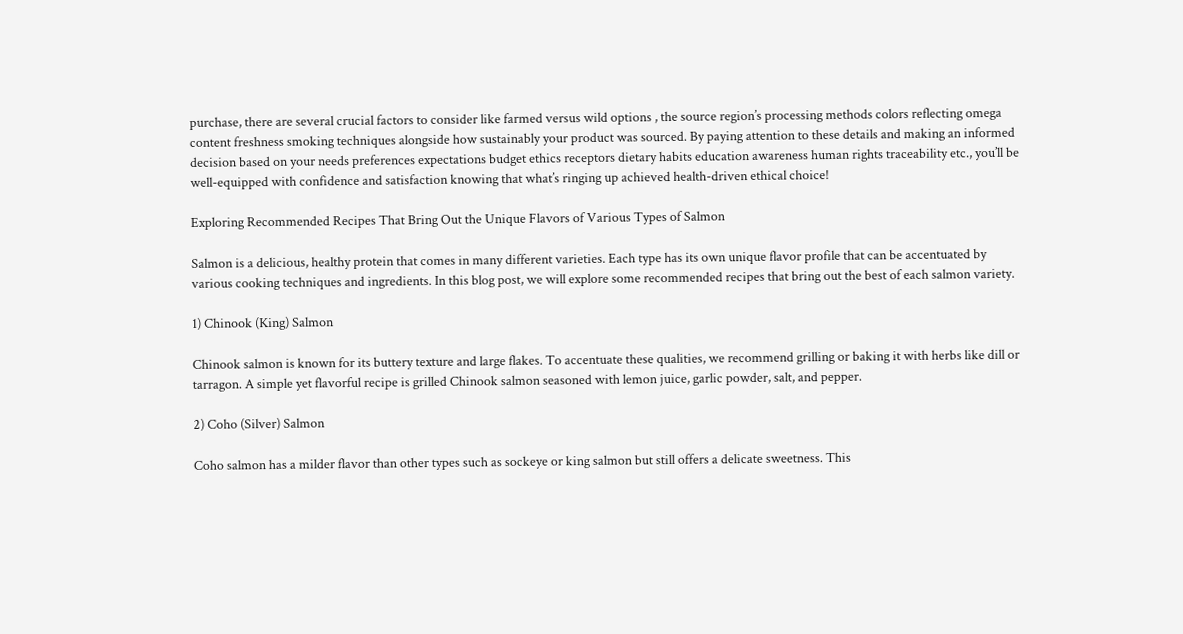purchase, there are several crucial factors to consider like farmed versus wild options , the source region’s processing methods colors reflecting omega content freshness smoking techniques alongside how sustainably your product was sourced. By paying attention to these details and making an informed decision based on your needs preferences expectations budget ethics receptors dietary habits education awareness human rights traceability etc., you’ll be well-equipped with confidence and satisfaction knowing that what’s ringing up achieved health-driven ethical choice!

Exploring Recommended Recipes That Bring Out the Unique Flavors of Various Types of Salmon

Salmon is a delicious, healthy protein that comes in many different varieties. Each type has its own unique flavor profile that can be accentuated by various cooking techniques and ingredients. In this blog post, we will explore some recommended recipes that bring out the best of each salmon variety.

1) Chinook (King) Salmon

Chinook salmon is known for its buttery texture and large flakes. To accentuate these qualities, we recommend grilling or baking it with herbs like dill or tarragon. A simple yet flavorful recipe is grilled Chinook salmon seasoned with lemon juice, garlic powder, salt, and pepper.

2) Coho (Silver) Salmon

Coho salmon has a milder flavor than other types such as sockeye or king salmon but still offers a delicate sweetness. This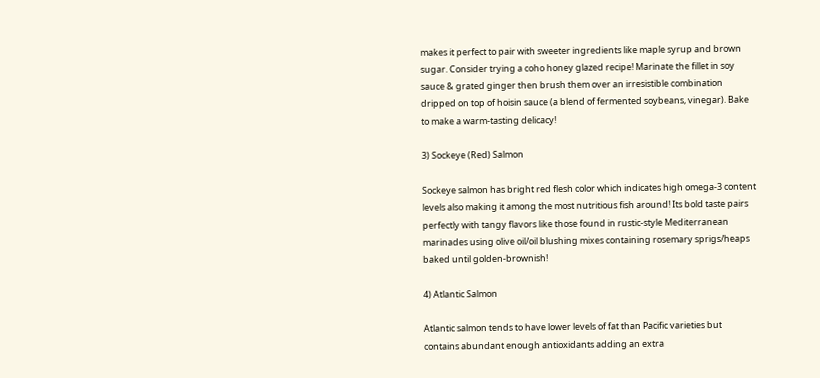makes it perfect to pair with sweeter ingredients like maple syrup and brown sugar. Consider trying a coho honey glazed recipe! Marinate the fillet in soy sauce & grated ginger then brush them over an irresistible combination dripped on top of hoisin sauce (a blend of fermented soybeans, vinegar). Bake to make a warm-tasting delicacy!

3) Sockeye (Red) Salmon

Sockeye salmon has bright red flesh color which indicates high omega-3 content levels also making it among the most nutritious fish around! Its bold taste pairs perfectly with tangy flavors like those found in rustic-style Mediterranean marinades using olive oil/oil blushing mixes containing rosemary sprigs/heaps baked until golden-brownish!

4) Atlantic Salmon

Atlantic salmon tends to have lower levels of fat than Pacific varieties but contains abundant enough antioxidants adding an extra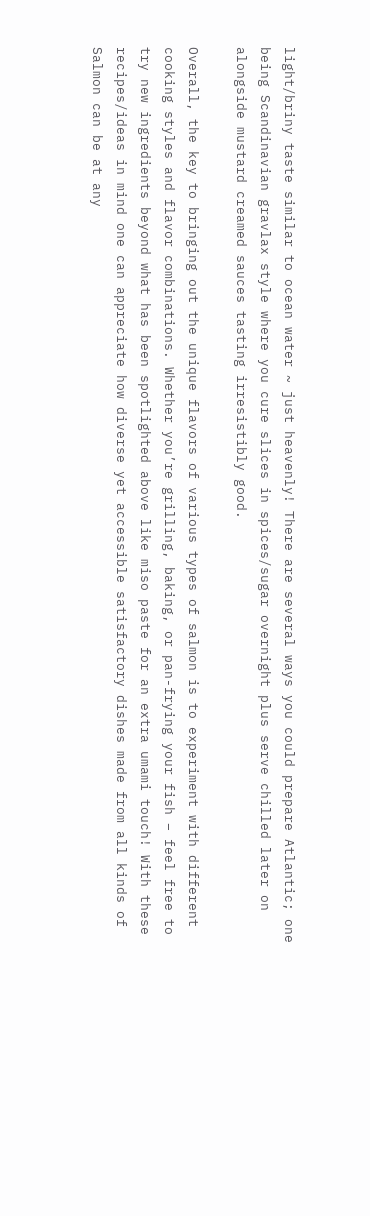light/briny taste similar to ocean water ~ just heavenly! There are several ways you could prepare Atlantic; one being Scandinavian gravlax style where you cure slices in spices/sugar overnight plus serve chilled later on alongside mustard creamed sauces tasting irresistibly good.

Overall, the key to bringing out the unique flavors of various types of salmon is to experiment with different cooking styles and flavor combinations. Whether you’re grilling, baking, or pan-frying your fish – feel free to try new ingredients beyond what has been spotlighted above like miso paste for an extra umami touch! With these recipes/ideas in mind one can appreciate how diverse yet accessible satisfactory dishes made from all kinds of Salmon can be at any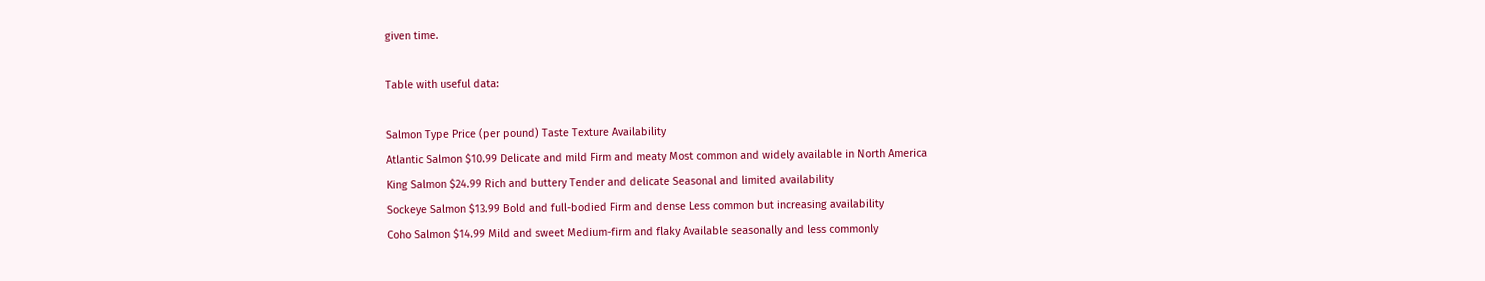given time.

Table with useful data:

Salmon Type Price (per pound) Taste Texture Availability
Atlantic Salmon $10.99 Delicate and mild Firm and meaty Most common and widely available in North America
King Salmon $24.99 Rich and buttery Tender and delicate Seasonal and limited availability
Sockeye Salmon $13.99 Bold and full-bodied Firm and dense Less common but increasing availability
Coho Salmon $14.99 Mild and sweet Medium-firm and flaky Available seasonally and less commonly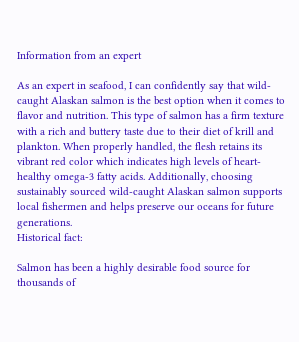Information from an expert

As an expert in seafood, I can confidently say that wild-caught Alaskan salmon is the best option when it comes to flavor and nutrition. This type of salmon has a firm texture with a rich and buttery taste due to their diet of krill and plankton. When properly handled, the flesh retains its vibrant red color which indicates high levels of heart-healthy omega-3 fatty acids. Additionally, choosing sustainably sourced wild-caught Alaskan salmon supports local fishermen and helps preserve our oceans for future generations.
Historical fact:

Salmon has been a highly desirable food source for thousands of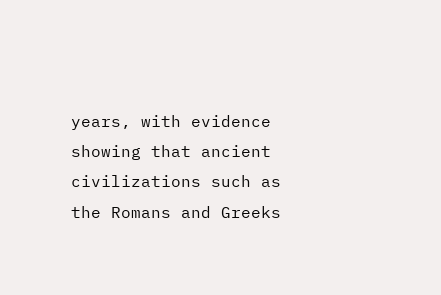years, with evidence showing that ancient civilizations such as the Romans and Greeks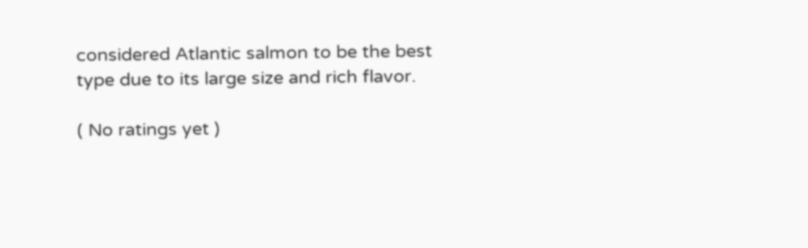considered Atlantic salmon to be the best type due to its large size and rich flavor.

( No ratings yet )